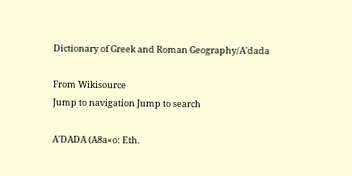Dictionary of Greek and Roman Geography/A'dada

From Wikisource
Jump to navigation Jump to search

A'DADA (A8a«o: Eth.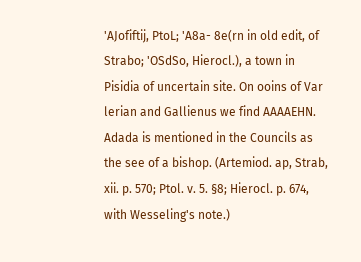'AJofiftij, PtoL; 'A8a- 8e(rn in old edit, of Strabo; 'OSdSo, Hierocl.), a town in Pisidia of uncertain site. On ooins of Var lerian and Gallienus we find AAAAEHN. Adada is mentioned in the Councils as the see of a bishop. (Artemiod. ap, Strab, xii. p. 570; Ptol. v. 5. §8; Hierocl. p. 674, with Wesseling's note.)